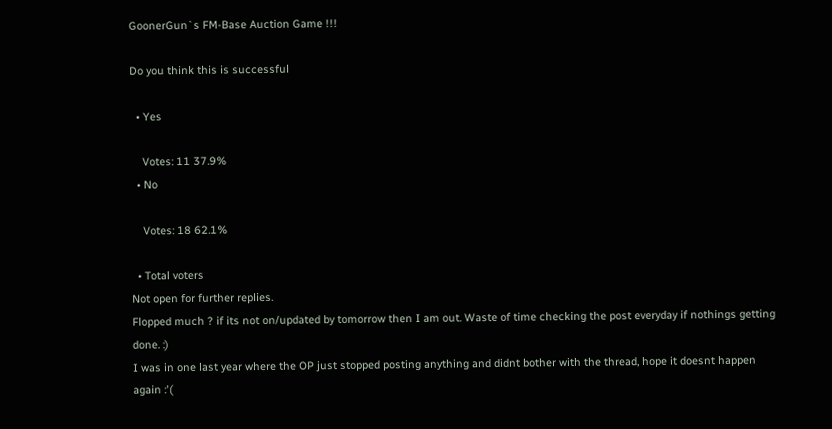GoonerGun`s FM-Base Auction Game !!!

Do you think this is successful

  • Yes

    Votes: 11 37.9%
  • No

    Votes: 18 62.1%

  • Total voters
Not open for further replies.
Flopped much ? if its not on/updated by tomorrow then I am out. Waste of time checking the post everyday if nothings getting done. :)
I was in one last year where the OP just stopped posting anything and didnt bother with the thread, hope it doesnt happen again :'(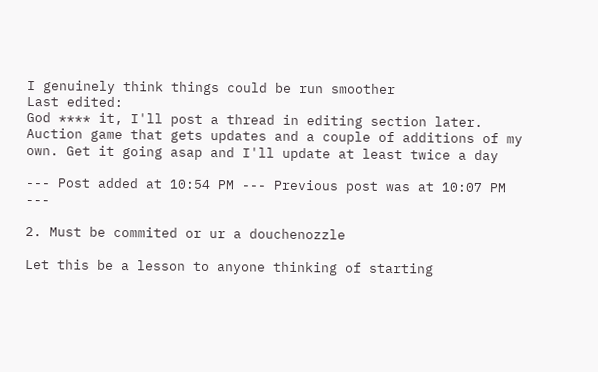I genuinely think things could be run smoother
Last edited:
God **** it, I'll post a thread in editing section later. Auction game that gets updates and a couple of additions of my own. Get it going asap and I'll update at least twice a day

--- Post added at 10:54 PM --- Previous post was at 10:07 PM ---

2. Must be commited or ur a douchenozzle

Let this be a lesson to anyone thinking of starting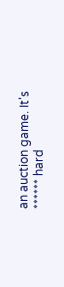an auction game. It's ****** hard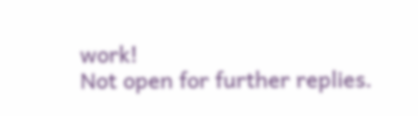work!
Not open for further replies.